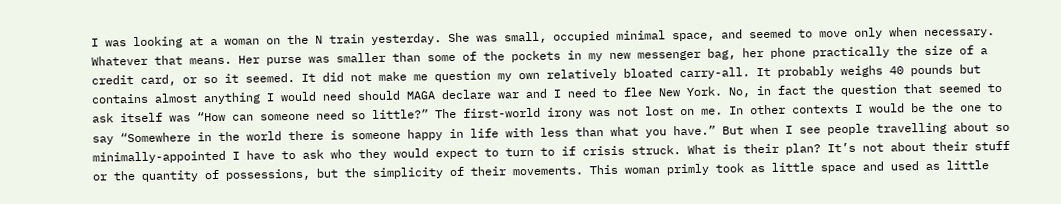I was looking at a woman on the N train yesterday. She was small, occupied minimal space, and seemed to move only when necessary. Whatever that means. Her purse was smaller than some of the pockets in my new messenger bag, her phone practically the size of a credit card, or so it seemed. It did not make me question my own relatively bloated carry-all. It probably weighs 40 pounds but contains almost anything I would need should MAGA declare war and I need to flee New York. No, in fact the question that seemed to ask itself was “How can someone need so little?” The first-world irony was not lost on me. In other contexts I would be the one to say “Somewhere in the world there is someone happy in life with less than what you have.” But when I see people travelling about so minimally-appointed I have to ask who they would expect to turn to if crisis struck. What is their plan? It’s not about their stuff or the quantity of possessions, but the simplicity of their movements. This woman primly took as little space and used as little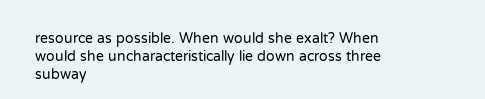resource as possible. When would she exalt? When would she uncharacteristically lie down across three subway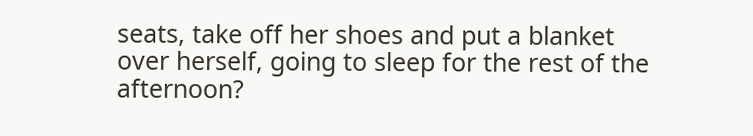seats, take off her shoes and put a blanket over herself, going to sleep for the rest of the afternoon?